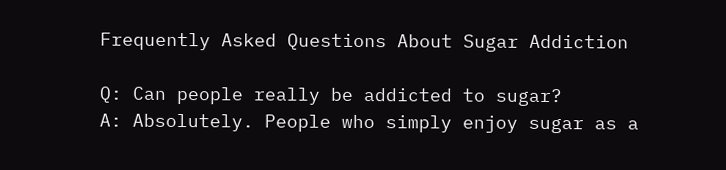Frequently Asked Questions About Sugar Addiction

Q: Can people really be addicted to sugar?
A: Absolutely. People who simply enjoy sugar as a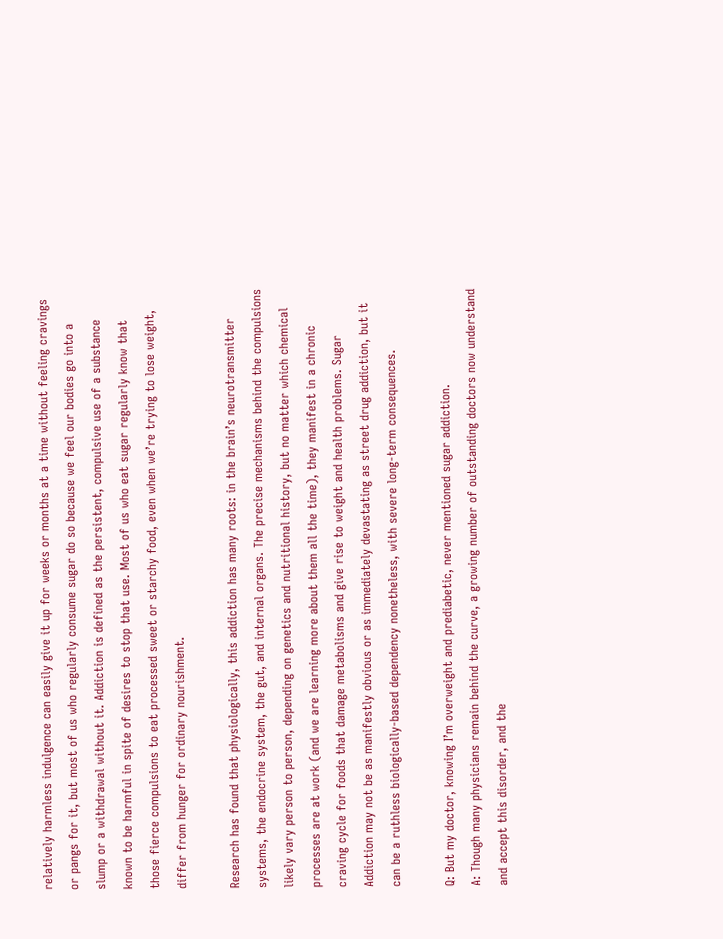relatively harmless indulgence can easily give it up for weeks or months at a time without feeling cravings or pangs for it, but most of us who regularly consume sugar do so because we feel our bodies go into a slump or a withdrawal without it. Addiction is defined as the persistent, compulsive use of a substance known to be harmful in spite of desires to stop that use. Most of us who eat sugar regularly know that those fierce compulsions to eat processed sweet or starchy food, even when we’re trying to lose weight, differ from hunger for ordinary nourishment.

Research has found that physiologically, this addiction has many roots: in the brain’s neurotransmitter systems, the endocrine system, the gut, and internal organs. The precise mechanisms behind the compulsions likely vary person to person, depending on genetics and nutritional history, but no matter which chemical processes are at work (and we are learning more about them all the time), they manifest in a chronic craving cycle for foods that damage metabolisms and give rise to weight and health problems. Sugar Addiction may not be as manifestly obvious or as immediately devastating as street drug addiction, but it can be a ruthless biologically-based dependency nonetheless, with severe long-term consequences.

Q: But my doctor, knowing I’m overweight and prediabetic, never mentioned sugar addiction.
A: Though many physicians remain behind the curve, a growing number of outstanding doctors now understand and accept this disorder, and the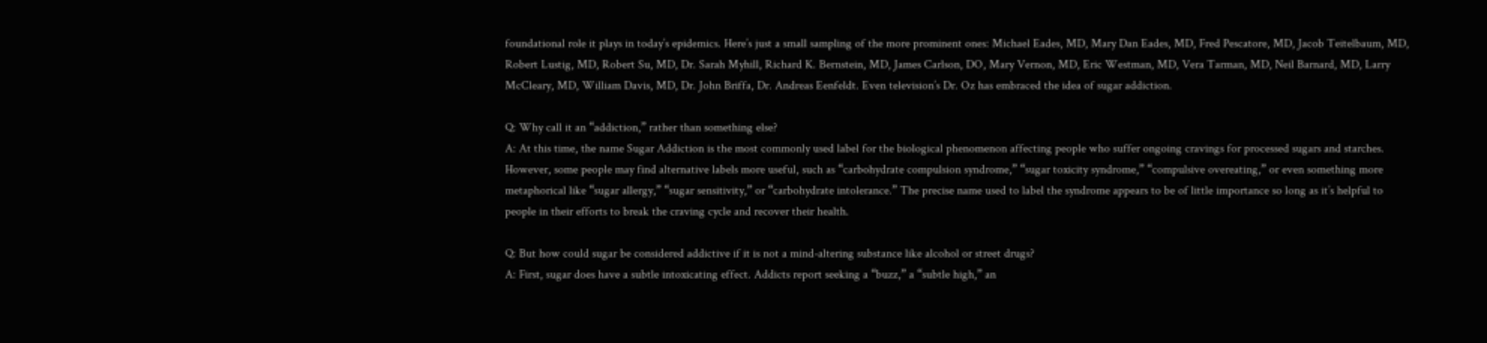foundational role it plays in today’s epidemics. Here’s just a small sampling of the more prominent ones: Michael Eades, MD, Mary Dan Eades, MD, Fred Pescatore, MD, Jacob Teitelbaum, MD, Robert Lustig, MD, Robert Su, MD, Dr. Sarah Myhill, Richard K. Bernstein, MD, James Carlson, DO, Mary Vernon, MD, Eric Westman, MD, Vera Tarman, MD, Neil Barnard, MD, Larry McCleary, MD, William Davis, MD, Dr. John Briffa, Dr. Andreas Eenfeldt. Even television’s Dr. Oz has embraced the idea of sugar addiction.

Q: Why call it an “addiction,” rather than something else?
A: At this time, the name Sugar Addiction is the most commonly used label for the biological phenomenon affecting people who suffer ongoing cravings for processed sugars and starches. However, some people may find alternative labels more useful, such as “carbohydrate compulsion syndrome,” “sugar toxicity syndrome,” “compulsive overeating,” or even something more metaphorical like “sugar allergy,” “sugar sensitivity,” or “carbohydrate intolerance.” The precise name used to label the syndrome appears to be of little importance so long as it’s helpful to people in their efforts to break the craving cycle and recover their health.

Q: But how could sugar be considered addictive if it is not a mind-altering substance like alcohol or street drugs?
A: First, sugar does have a subtle intoxicating effect. Addicts report seeking a “buzz,” a “subtle high,” an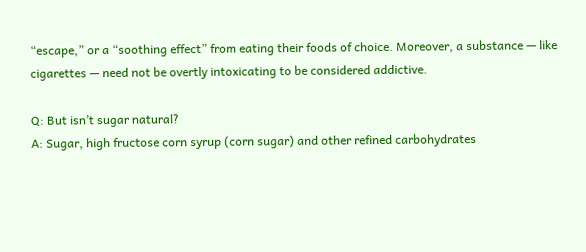“escape,” or a “soothing effect” from eating their foods of choice. Moreover, a substance — like cigarettes — need not be overtly intoxicating to be considered addictive.

Q: But isn’t sugar natural?
A: Sugar, high fructose corn syrup (corn sugar) and other refined carbohydrates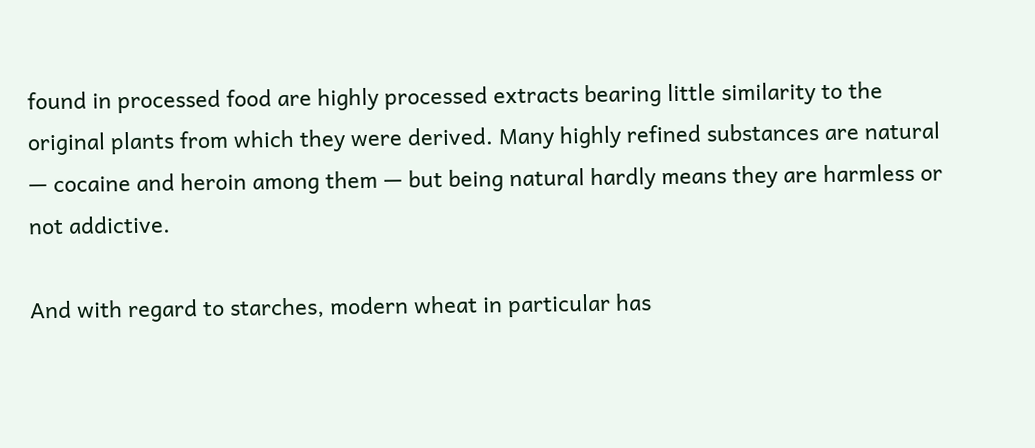found in processed food are highly processed extracts bearing little similarity to the original plants from which they were derived. Many highly refined substances are natural — cocaine and heroin among them — but being natural hardly means they are harmless or not addictive.

And with regard to starches, modern wheat in particular has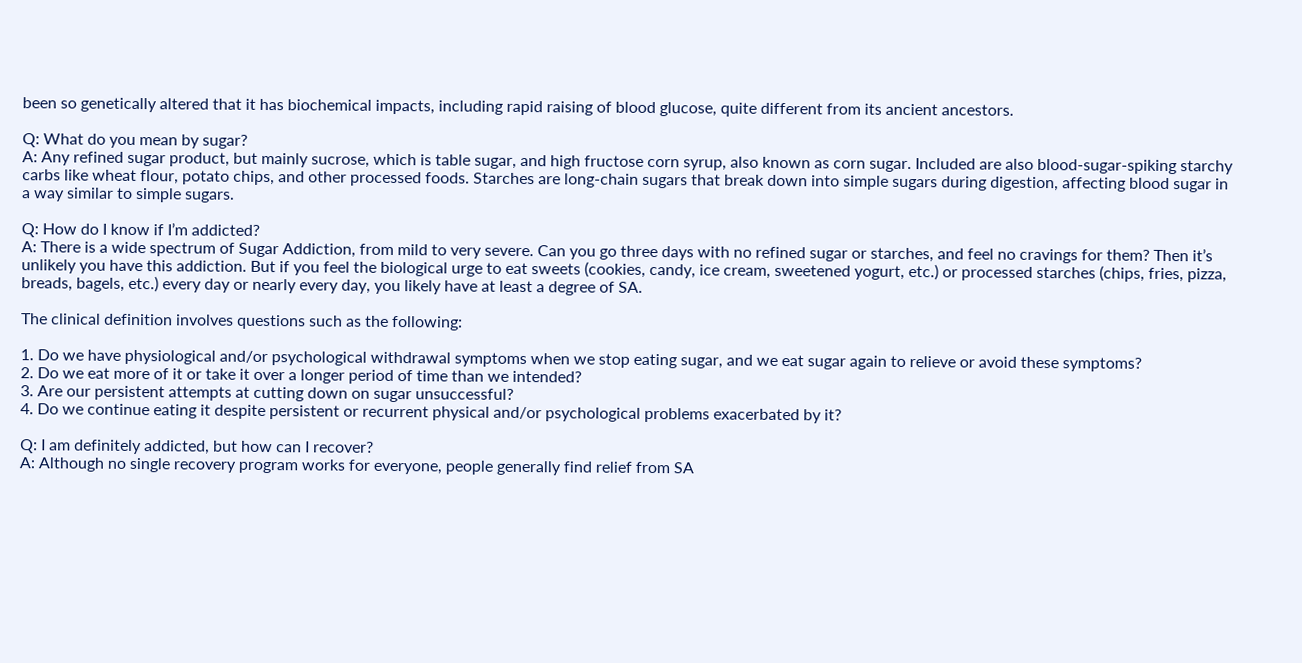been so genetically altered that it has biochemical impacts, including rapid raising of blood glucose, quite different from its ancient ancestors.

Q: What do you mean by sugar?
A: Any refined sugar product, but mainly sucrose, which is table sugar, and high fructose corn syrup, also known as corn sugar. Included are also blood-sugar-spiking starchy carbs like wheat flour, potato chips, and other processed foods. Starches are long-chain sugars that break down into simple sugars during digestion, affecting blood sugar in a way similar to simple sugars.

Q: How do I know if I’m addicted?
A: There is a wide spectrum of Sugar Addiction, from mild to very severe. Can you go three days with no refined sugar or starches, and feel no cravings for them? Then it’s unlikely you have this addiction. But if you feel the biological urge to eat sweets (cookies, candy, ice cream, sweetened yogurt, etc.) or processed starches (chips, fries, pizza, breads, bagels, etc.) every day or nearly every day, you likely have at least a degree of SA.

The clinical definition involves questions such as the following:

1. Do we have physiological and/or psychological withdrawal symptoms when we stop eating sugar, and we eat sugar again to relieve or avoid these symptoms?
2. Do we eat more of it or take it over a longer period of time than we intended?
3. Are our persistent attempts at cutting down on sugar unsuccessful?
4. Do we continue eating it despite persistent or recurrent physical and/or psychological problems exacerbated by it?

Q: I am definitely addicted, but how can I recover?
A: Although no single recovery program works for everyone, people generally find relief from SA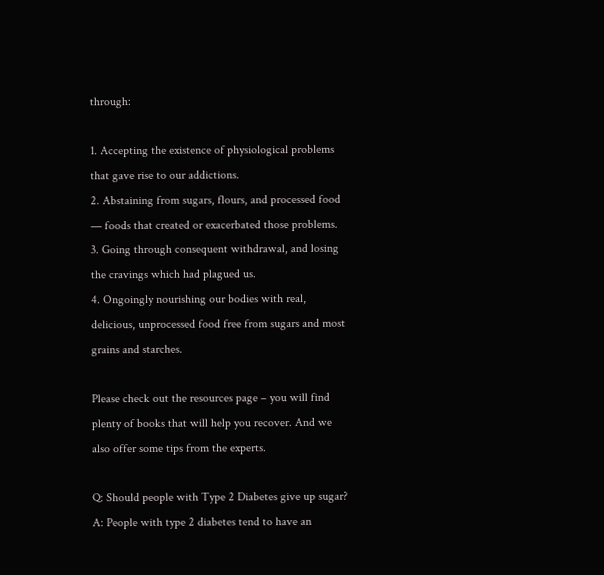through:

1. Accepting the existence of physiological problems that gave rise to our addictions.
2. Abstaining from sugars, flours, and processed food — foods that created or exacerbated those problems.
3. Going through consequent withdrawal, and losing the cravings which had plagued us.
4. Ongoingly nourishing our bodies with real, delicious, unprocessed food free from sugars and most grains and starches.

Please check out the resources page – you will find plenty of books that will help you recover. And we also offer some tips from the experts.

Q: Should people with Type 2 Diabetes give up sugar?
A: People with type 2 diabetes tend to have an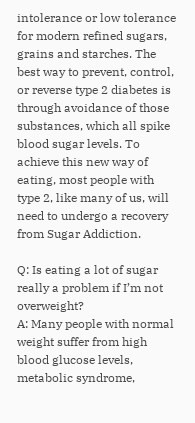intolerance or low tolerance for modern refined sugars, grains and starches. The best way to prevent, control, or reverse type 2 diabetes is through avoidance of those substances, which all spike blood sugar levels. To achieve this new way of eating, most people with type 2, like many of us, will need to undergo a recovery from Sugar Addiction.

Q: Is eating a lot of sugar really a problem if I’m not overweight?
A: Many people with normal weight suffer from high blood glucose levels, metabolic syndrome,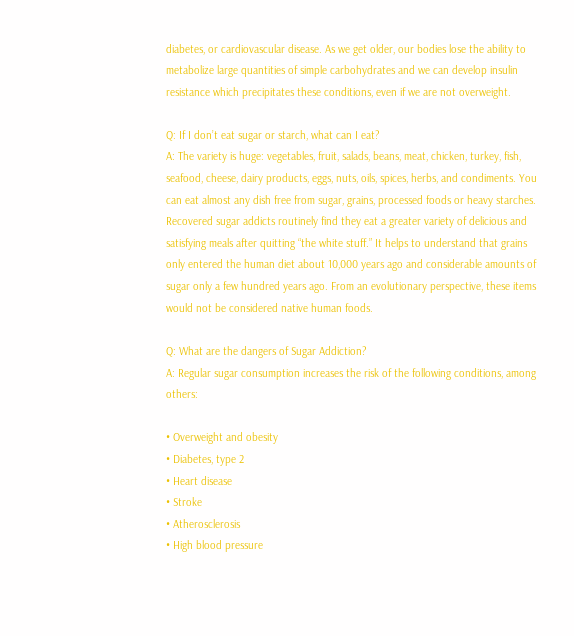diabetes, or cardiovascular disease. As we get older, our bodies lose the ability to metabolize large quantities of simple carbohydrates and we can develop insulin resistance which precipitates these conditions, even if we are not overweight.

Q: If I don’t eat sugar or starch, what can I eat?
A: The variety is huge: vegetables, fruit, salads, beans, meat, chicken, turkey, fish, seafood, cheese, dairy products, eggs, nuts, oils, spices, herbs, and condiments. You can eat almost any dish free from sugar, grains, processed foods or heavy starches. Recovered sugar addicts routinely find they eat a greater variety of delicious and satisfying meals after quitting “the white stuff.” It helps to understand that grains only entered the human diet about 10,000 years ago and considerable amounts of sugar only a few hundred years ago. From an evolutionary perspective, these items would not be considered native human foods.

Q: What are the dangers of Sugar Addiction?
A: Regular sugar consumption increases the risk of the following conditions, among others:

• Overweight and obesity
• Diabetes, type 2
• Heart disease
• Stroke
• Atherosclerosis
• High blood pressure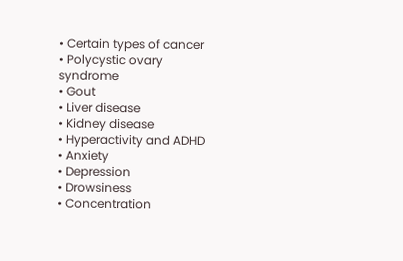• Certain types of cancer
• Polycystic ovary syndrome
• Gout
• Liver disease
• Kidney disease
• Hyperactivity and ADHD
• Anxiety
• Depression
• Drowsiness
• Concentration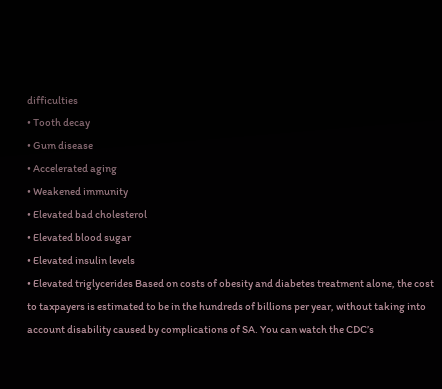difficulties
• Tooth decay
• Gum disease
• Accelerated aging
• Weakened immunity
• Elevated bad cholesterol
• Elevated blood sugar
• Elevated insulin levels
• Elevated triglycerides Based on costs of obesity and diabetes treatment alone, the cost to taxpayers is estimated to be in the hundreds of billions per year, without taking into account disability caused by complications of SA. You can watch the CDC’s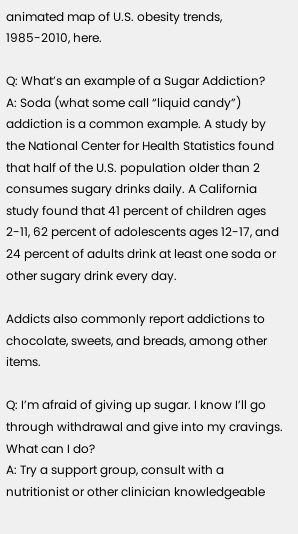animated map of U.S. obesity trends, 1985-2010, here.

Q: What’s an example of a Sugar Addiction?
A: Soda (what some call “liquid candy”) addiction is a common example. A study by the National Center for Health Statistics found that half of the U.S. population older than 2 consumes sugary drinks daily. A California study found that 41 percent of children ages 2-11, 62 percent of adolescents ages 12-17, and 24 percent of adults drink at least one soda or other sugary drink every day.

Addicts also commonly report addictions to chocolate, sweets, and breads, among other items.

Q: I’m afraid of giving up sugar. I know I’ll go through withdrawal and give into my cravings. What can I do?
A: Try a support group, consult with a nutritionist or other clinician knowledgeable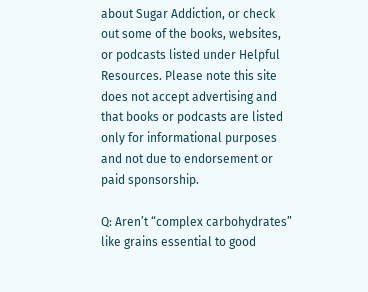about Sugar Addiction, or check out some of the books, websites, or podcasts listed under Helpful Resources. Please note this site does not accept advertising and that books or podcasts are listed only for informational purposes and not due to endorsement or paid sponsorship.

Q: Aren’t “complex carbohydrates” like grains essential to good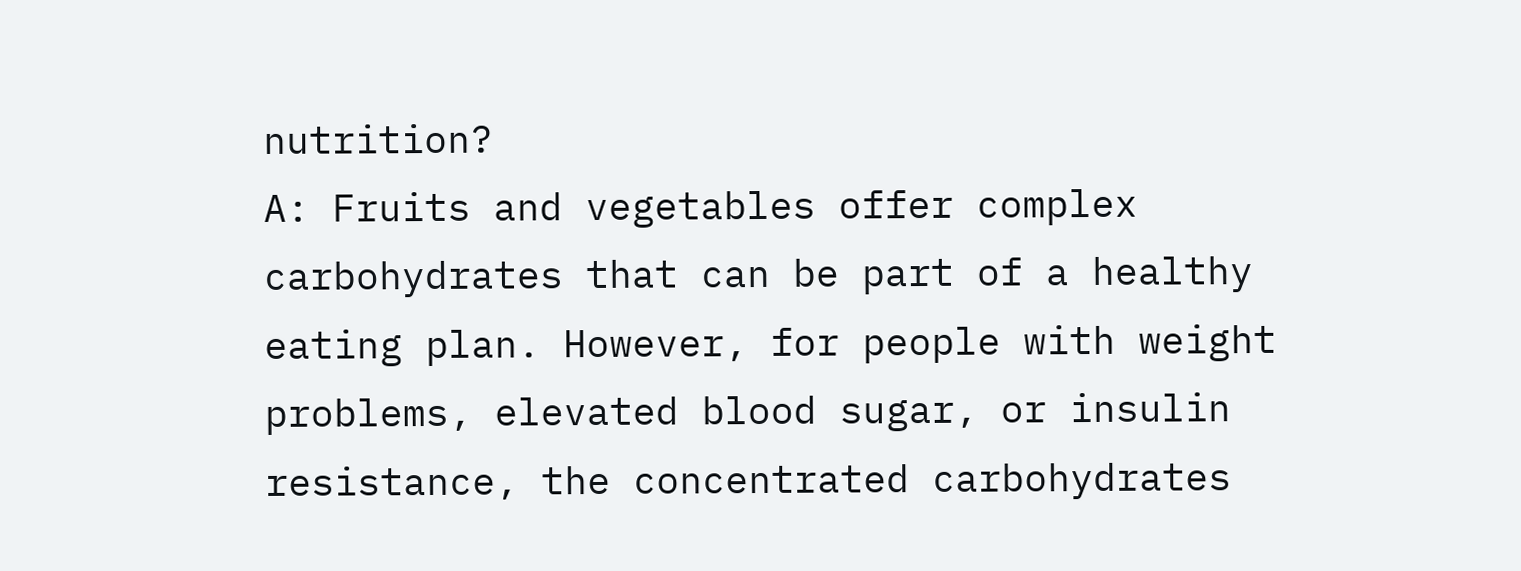nutrition?
A: Fruits and vegetables offer complex carbohydrates that can be part of a healthy eating plan. However, for people with weight problems, elevated blood sugar, or insulin resistance, the concentrated carbohydrates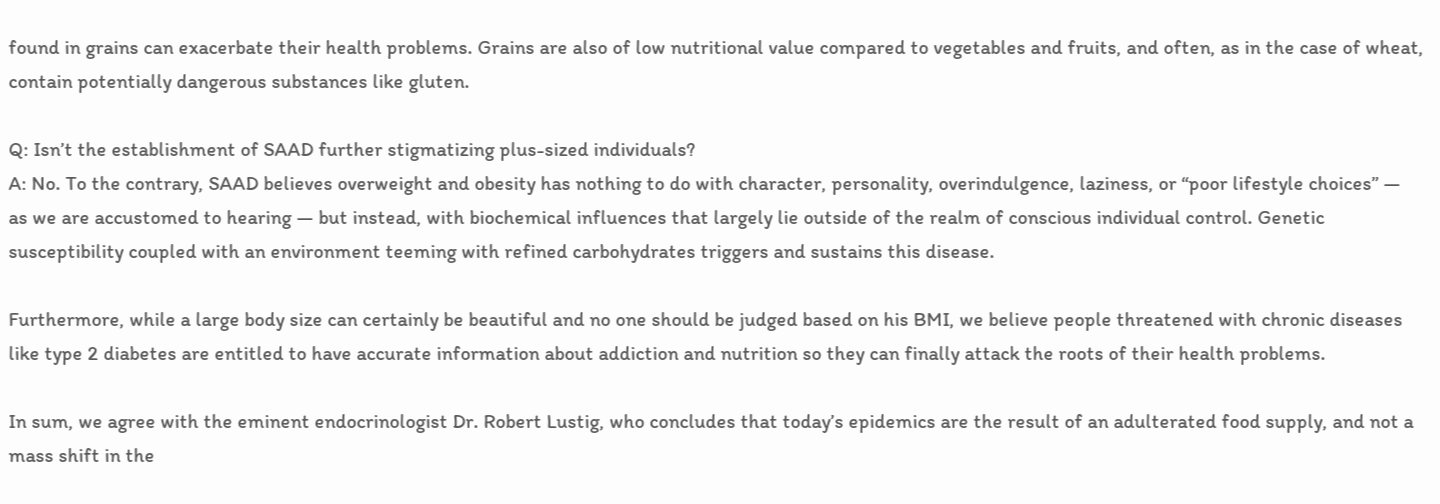found in grains can exacerbate their health problems. Grains are also of low nutritional value compared to vegetables and fruits, and often, as in the case of wheat, contain potentially dangerous substances like gluten.

Q: Isn’t the establishment of SAAD further stigmatizing plus-sized individuals?
A: No. To the contrary, SAAD believes overweight and obesity has nothing to do with character, personality, overindulgence, laziness, or “poor lifestyle choices” — as we are accustomed to hearing — but instead, with biochemical influences that largely lie outside of the realm of conscious individual control. Genetic susceptibility coupled with an environment teeming with refined carbohydrates triggers and sustains this disease.

Furthermore, while a large body size can certainly be beautiful and no one should be judged based on his BMI, we believe people threatened with chronic diseases like type 2 diabetes are entitled to have accurate information about addiction and nutrition so they can finally attack the roots of their health problems.

In sum, we agree with the eminent endocrinologist Dr. Robert Lustig, who concludes that today’s epidemics are the result of an adulterated food supply, and not a mass shift in the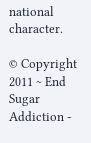national character.

© Copyright 2011 ~ End Sugar Addiction -